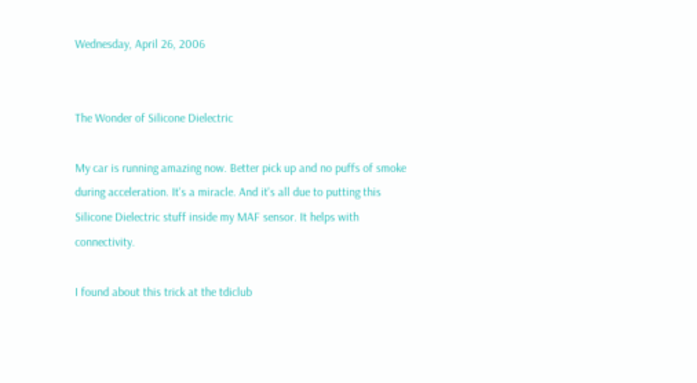Wednesday, April 26, 2006


The Wonder of Silicone Dielectric

My car is running amazing now. Better pick up and no puffs of smoke during acceleration. It's a miracle. And it's all due to putting this Silicone Dielectric stuff inside my MAF sensor. It helps with connectivity.

I found about this trick at the tdiclub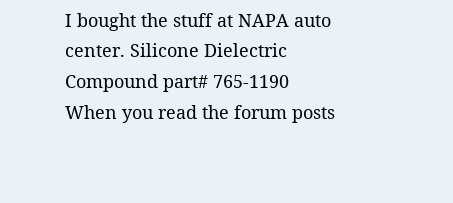I bought the stuff at NAPA auto center. Silicone Dielectric Compound part# 765-1190
When you read the forum posts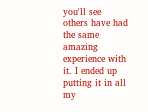you'll see others have had the same amazing experience with it. I ended up putting it in all my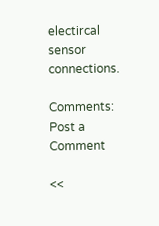electircal sensor connections.

Comments: Post a Comment

<<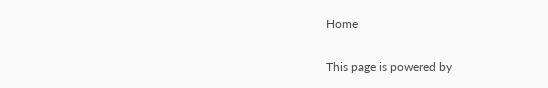Home

This page is powered by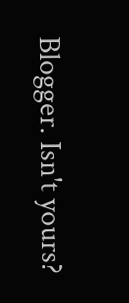Blogger. Isn't yours?